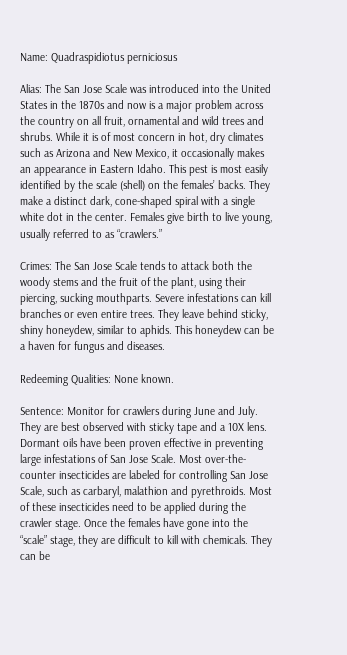Name: Quadraspidiotus perniciosus

Alias: The San Jose Scale was introduced into the United States in the 1870s and now is a major problem across the country on all fruit, ornamental and wild trees and shrubs. While it is of most concern in hot, dry climates such as Arizona and New Mexico, it occasionally makes an appearance in Eastern Idaho. This pest is most easily identified by the scale (shell) on the females’ backs. They make a distinct dark, cone-shaped spiral with a single white dot in the center. Females give birth to live young, usually referred to as “crawlers.”

Crimes: The San Jose Scale tends to attack both the woody stems and the fruit of the plant, using their piercing, sucking mouthparts. Severe infestations can kill branches or even entire trees. They leave behind sticky, shiny honeydew, similar to aphids. This honeydew can be a haven for fungus and diseases.

Redeeming Qualities: None known.

Sentence: Monitor for crawlers during June and July. They are best observed with sticky tape and a 10X lens. Dormant oils have been proven effective in preventing large infestations of San Jose Scale. Most over-the-counter insecticides are labeled for controlling San Jose Scale, such as carbaryl, malathion and pyrethroids. Most of these insecticides need to be applied during the crawler stage. Once the females have gone into the “scale” stage, they are difficult to kill with chemicals. They can be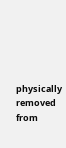physically removed from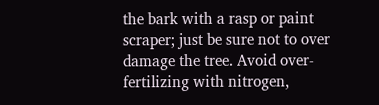the bark with a rasp or paint scraper; just be sure not to over damage the tree. Avoid over-fertilizing with nitrogen,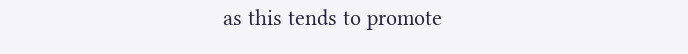as this tends to promote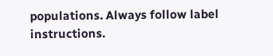populations. Always follow label instructions.